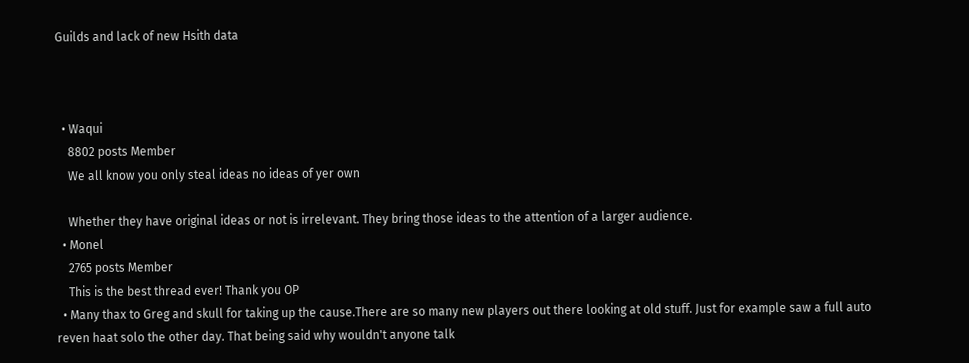Guilds and lack of new Hsith data



  • Waqui
    8802 posts Member
    We all know you only steal ideas no ideas of yer own

    Whether they have original ideas or not is irrelevant. They bring those ideas to the attention of a larger audience.
  • Monel
    2765 posts Member
    This is the best thread ever! Thank you OP
  • Many thax to Greg and skull for taking up the cause.There are so many new players out there looking at old stuff. Just for example saw a full auto reven haat solo the other day. That being said why wouldn't anyone talk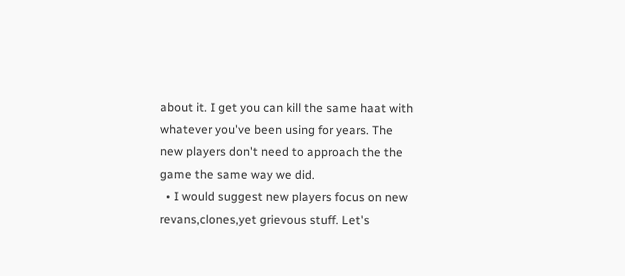about it. I get you can kill the same haat with whatever you've been using for years. The new players don't need to approach the the game the same way we did.
  • I would suggest new players focus on new revans,clones,yet grievous stuff. Let's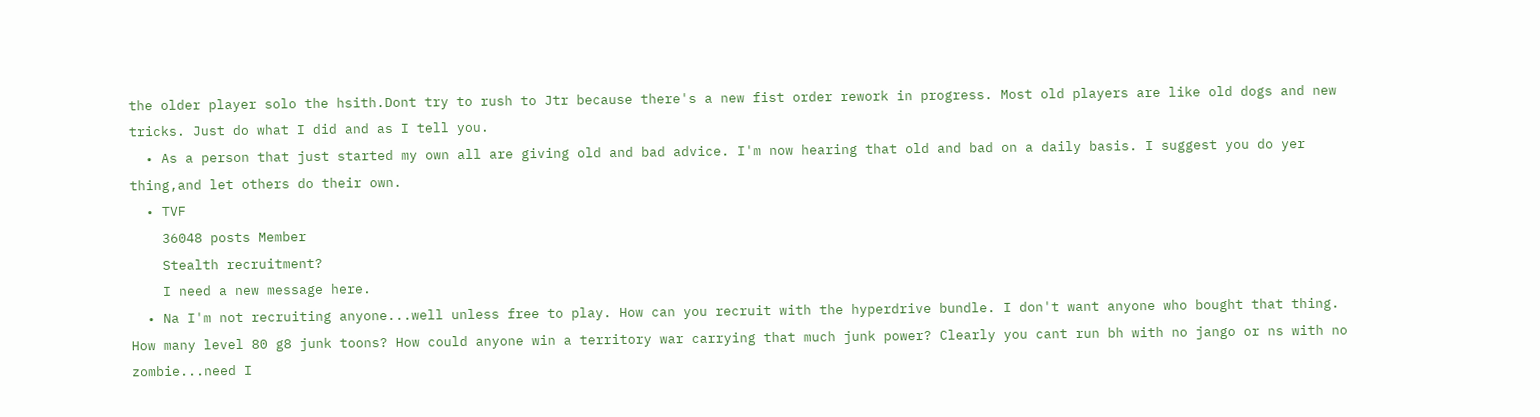the older player solo the hsith.Dont try to rush to Jtr because there's a new fist order rework in progress. Most old players are like old dogs and new tricks. Just do what I did and as I tell you.
  • As a person that just started my own all are giving old and bad advice. I'm now hearing that old and bad on a daily basis. I suggest you do yer thing,and let others do their own.
  • TVF
    36048 posts Member
    Stealth recruitment?
    I need a new message here.
  • Na I'm not recruiting anyone...well unless free to play. How can you recruit with the hyperdrive bundle. I don't want anyone who bought that thing. How many level 80 g8 junk toons? How could anyone win a territory war carrying that much junk power? Clearly you cant run bh with no jango or ns with no zombie...need I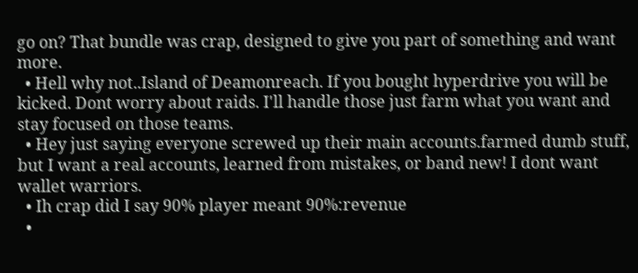go on? That bundle was crap, designed to give you part of something and want more.
  • Hell why not..Island of Deamonreach. If you bought hyperdrive you will be kicked. Dont worry about raids. I'll handle those just farm what you want and stay focused on those teams.
  • Hey just saying everyone screwed up their main accounts.farmed dumb stuff, but I want a real accounts, learned from mistakes, or band new! I dont want wallet warriors.
  • Ih crap did I say 90% player meant 90%:revenue
  •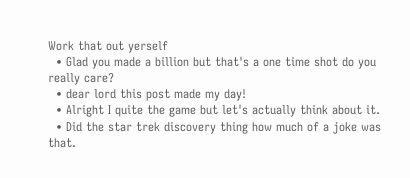Work that out yerself
  • Glad you made a billion but that's a one time shot do you really care?
  • dear lord this post made my day!
  • Alright I quite the game but let's actually think about it.
  • Did the star trek discovery thing how much of a joke was that.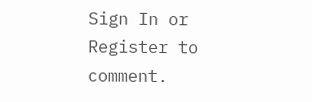Sign In or Register to comment.